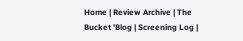Home | Review Archive | The Bucket 'Blog | Screening Log |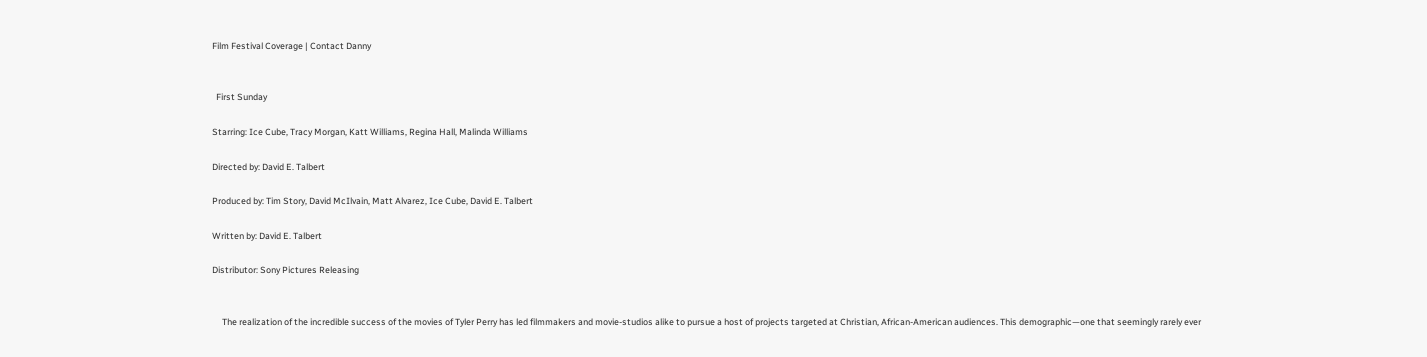Film Festival Coverage | Contact Danny


  First Sunday

Starring: Ice Cube, Tracy Morgan, Katt Williams, Regina Hall, Malinda Williams

Directed by: David E. Talbert

Produced by: Tim Story, David McIlvain, Matt Alvarez, Ice Cube, David E. Talbert

Written by: David E. Talbert

Distributor: Sony Pictures Releasing


     The realization of the incredible success of the movies of Tyler Perry has led filmmakers and movie-studios alike to pursue a host of projects targeted at Christian, African-American audiences. This demographic—one that seemingly rarely ever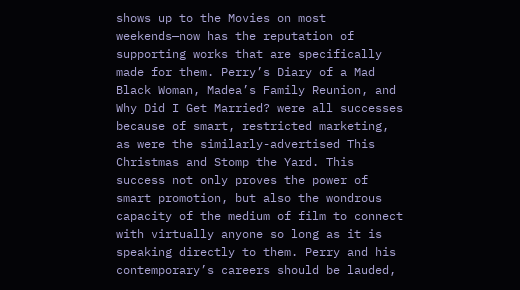shows up to the Movies on most weekends—now has the reputation of supporting works that are specifically made for them. Perry’s Diary of a Mad Black Woman, Madea’s Family Reunion, and Why Did I Get Married? were all successes because of smart, restricted marketing, as were the similarly-advertised This Christmas and Stomp the Yard. This success not only proves the power of smart promotion, but also the wondrous capacity of the medium of film to connect with virtually anyone so long as it is speaking directly to them. Perry and his contemporary’s careers should be lauded,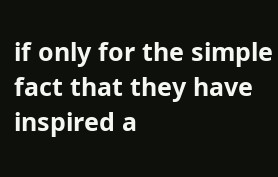if only for the simple fact that they have inspired a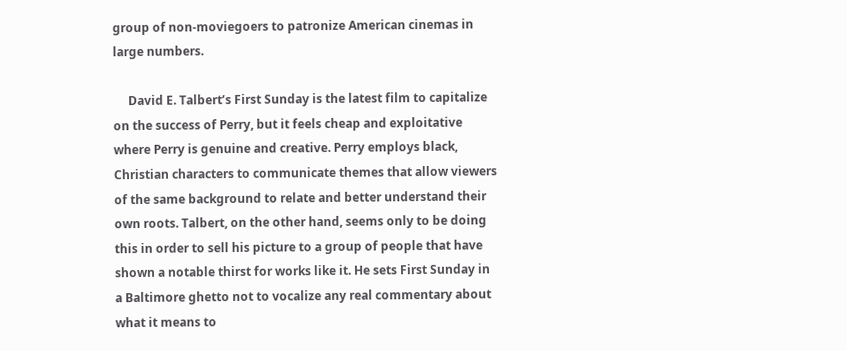group of non-moviegoers to patronize American cinemas in large numbers.

     David E. Talbert’s First Sunday is the latest film to capitalize on the success of Perry, but it feels cheap and exploitative where Perry is genuine and creative. Perry employs black, Christian characters to communicate themes that allow viewers of the same background to relate and better understand their own roots. Talbert, on the other hand, seems only to be doing this in order to sell his picture to a group of people that have shown a notable thirst for works like it. He sets First Sunday in a Baltimore ghetto not to vocalize any real commentary about what it means to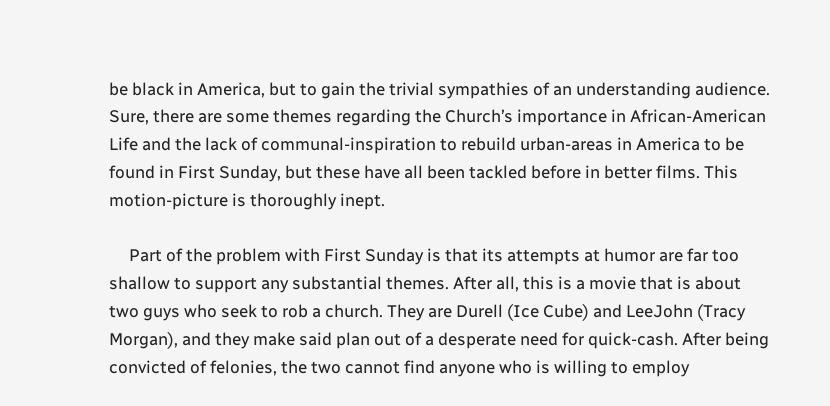be black in America, but to gain the trivial sympathies of an understanding audience. Sure, there are some themes regarding the Church’s importance in African-American Life and the lack of communal-inspiration to rebuild urban-areas in America to be found in First Sunday, but these have all been tackled before in better films. This motion-picture is thoroughly inept.

     Part of the problem with First Sunday is that its attempts at humor are far too shallow to support any substantial themes. After all, this is a movie that is about two guys who seek to rob a church. They are Durell (Ice Cube) and LeeJohn (Tracy Morgan), and they make said plan out of a desperate need for quick-cash. After being convicted of felonies, the two cannot find anyone who is willing to employ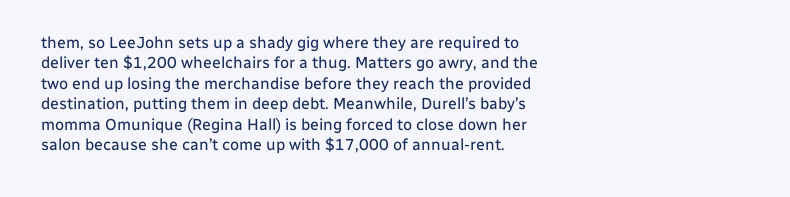them, so LeeJohn sets up a shady gig where they are required to deliver ten $1,200 wheelchairs for a thug. Matters go awry, and the two end up losing the merchandise before they reach the provided destination, putting them in deep debt. Meanwhile, Durell’s baby’s momma Omunique (Regina Hall) is being forced to close down her salon because she can’t come up with $17,000 of annual-rent.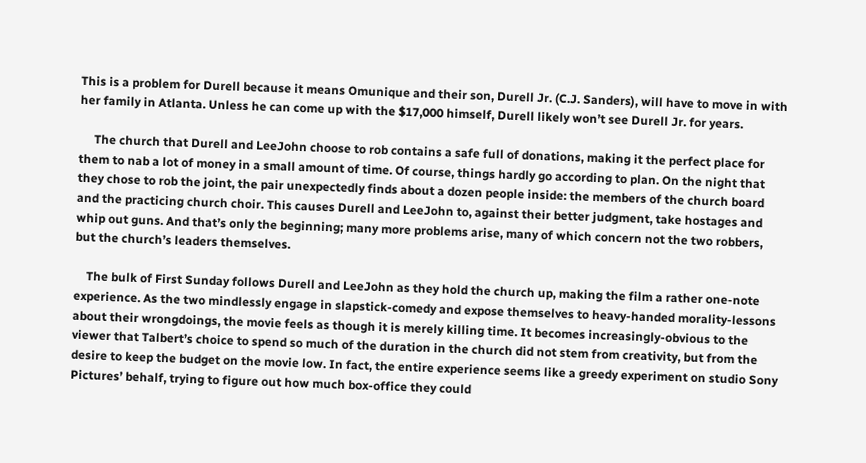This is a problem for Durell because it means Omunique and their son, Durell Jr. (C.J. Sanders), will have to move in with her family in Atlanta. Unless he can come up with the $17,000 himself, Durell likely won’t see Durell Jr. for years.

     The church that Durell and LeeJohn choose to rob contains a safe full of donations, making it the perfect place for them to nab a lot of money in a small amount of time. Of course, things hardly go according to plan. On the night that they chose to rob the joint, the pair unexpectedly finds about a dozen people inside: the members of the church board and the practicing church choir. This causes Durell and LeeJohn to, against their better judgment, take hostages and whip out guns. And that’s only the beginning; many more problems arise, many of which concern not the two robbers, but the church’s leaders themselves.

    The bulk of First Sunday follows Durell and LeeJohn as they hold the church up, making the film a rather one-note experience. As the two mindlessly engage in slapstick-comedy and expose themselves to heavy-handed morality-lessons about their wrongdoings, the movie feels as though it is merely killing time. It becomes increasingly-obvious to the viewer that Talbert’s choice to spend so much of the duration in the church did not stem from creativity, but from the desire to keep the budget on the movie low. In fact, the entire experience seems like a greedy experiment on studio Sony Pictures’ behalf, trying to figure out how much box-office they could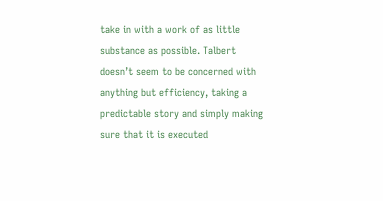take in with a work of as little substance as possible. Talbert doesn’t seem to be concerned with anything but efficiency, taking a predictable story and simply making sure that it is executed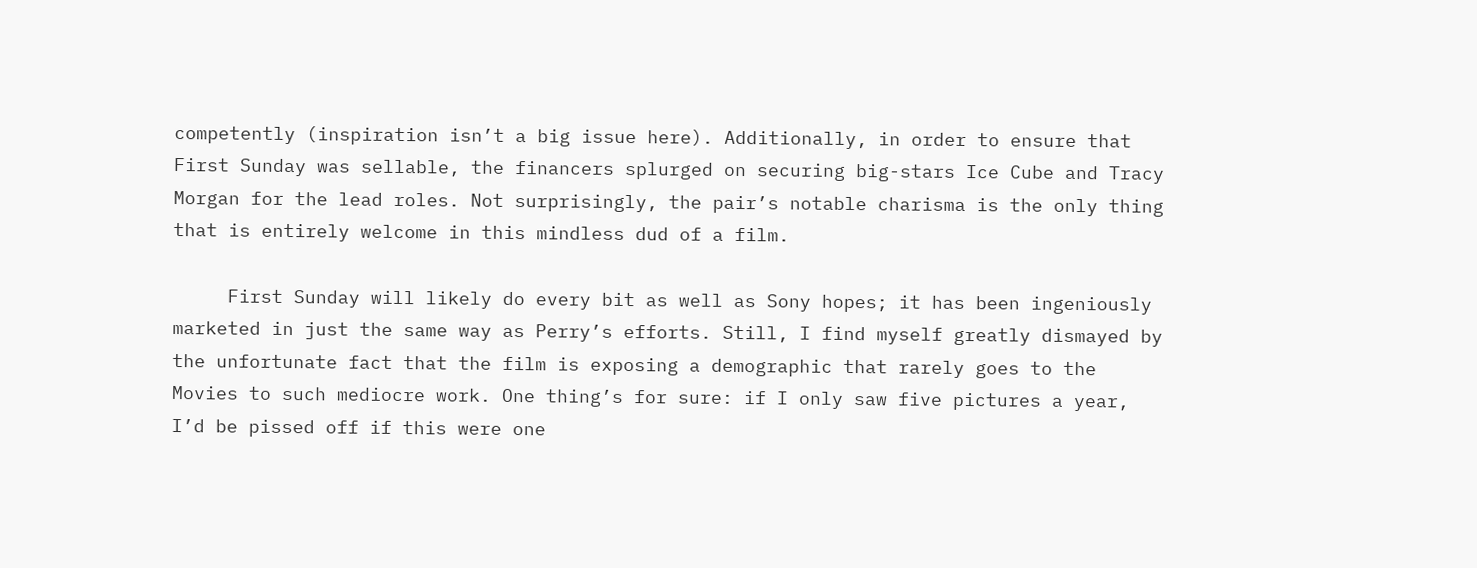competently (inspiration isn’t a big issue here). Additionally, in order to ensure that First Sunday was sellable, the financers splurged on securing big-stars Ice Cube and Tracy Morgan for the lead roles. Not surprisingly, the pair’s notable charisma is the only thing that is entirely welcome in this mindless dud of a film.

     First Sunday will likely do every bit as well as Sony hopes; it has been ingeniously marketed in just the same way as Perry’s efforts. Still, I find myself greatly dismayed by the unfortunate fact that the film is exposing a demographic that rarely goes to the Movies to such mediocre work. One thing’s for sure: if I only saw five pictures a year, I’d be pissed off if this were one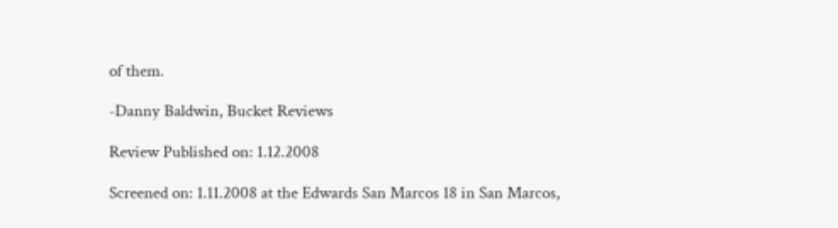of them.

-Danny Baldwin, Bucket Reviews

Review Published on: 1.12.2008

Screened on: 1.11.2008 at the Edwards San Marcos 18 in San Marcos,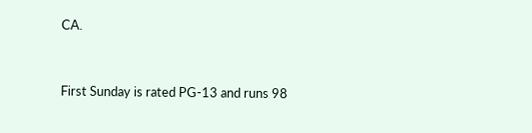CA.


First Sunday is rated PG-13 and runs 98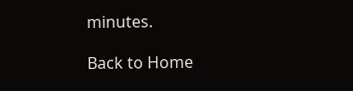minutes.

Back to Home